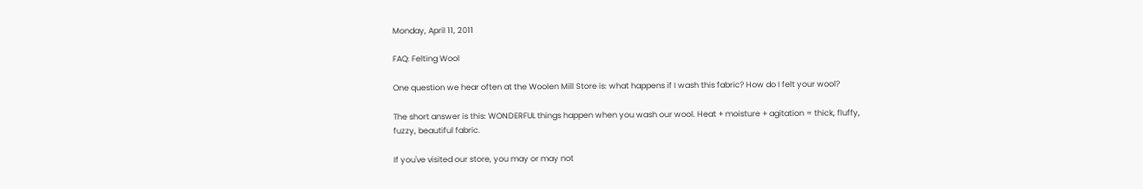Monday, April 11, 2011

FAQ: Felting Wool

One question we hear often at the Woolen Mill Store is: what happens if I wash this fabric? How do I felt your wool?

The short answer is this: WONDERFUL things happen when you wash our wool. Heat + moisture + agitation = thick, fluffy, fuzzy, beautiful fabric.

If you've visited our store, you may or may not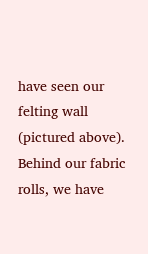have seen our felting wall (pictured above). Behind our fabric rolls, we have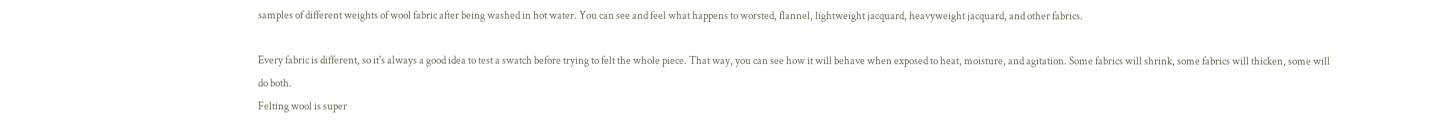samples of different weights of wool fabric after being washed in hot water. You can see and feel what happens to worsted, flannel, lightweight jacquard, heavyweight jacquard, and other fabrics.

Every fabric is different, so it's always a good idea to test a swatch before trying to felt the whole piece. That way, you can see how it will behave when exposed to heat, moisture, and agitation. Some fabrics will shrink, some fabrics will thicken, some will do both.
Felting wool is super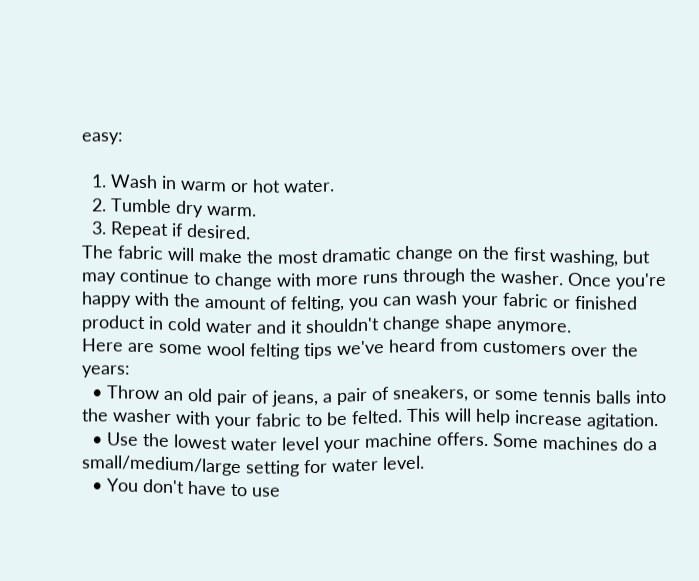easy:

  1. Wash in warm or hot water.
  2. Tumble dry warm.
  3. Repeat if desired.
The fabric will make the most dramatic change on the first washing, but may continue to change with more runs through the washer. Once you're happy with the amount of felting, you can wash your fabric or finished product in cold water and it shouldn't change shape anymore.
Here are some wool felting tips we've heard from customers over the years:
  • Throw an old pair of jeans, a pair of sneakers, or some tennis balls into the washer with your fabric to be felted. This will help increase agitation.
  • Use the lowest water level your machine offers. Some machines do a small/medium/large setting for water level.
  • You don't have to use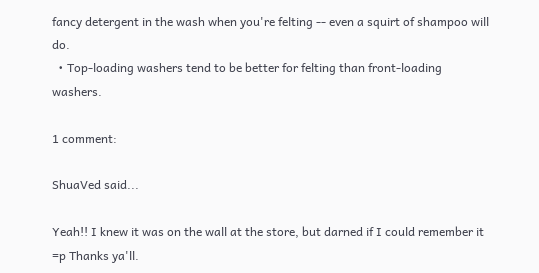fancy detergent in the wash when you're felting -- even a squirt of shampoo will do.
  • Top-loading washers tend to be better for felting than front-loading washers.

1 comment:

ShuaVed said...

Yeah!! I knew it was on the wall at the store, but darned if I could remember it =p Thanks ya'll.